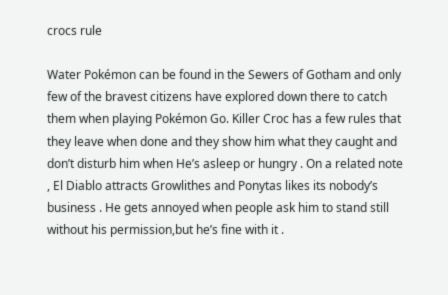crocs rule

Water Pokémon can be found in the Sewers of Gotham and only few of the bravest citizens have explored down there to catch them when playing Pokémon Go. Killer Croc has a few rules that they leave when done and they show him what they caught and don’t disturb him when He’s asleep or hungry . On a related note , El Diablo attracts Growlithes and Ponytas likes its nobody’s business . He gets annoyed when people ask him to stand still without his permission,but he’s fine with it .